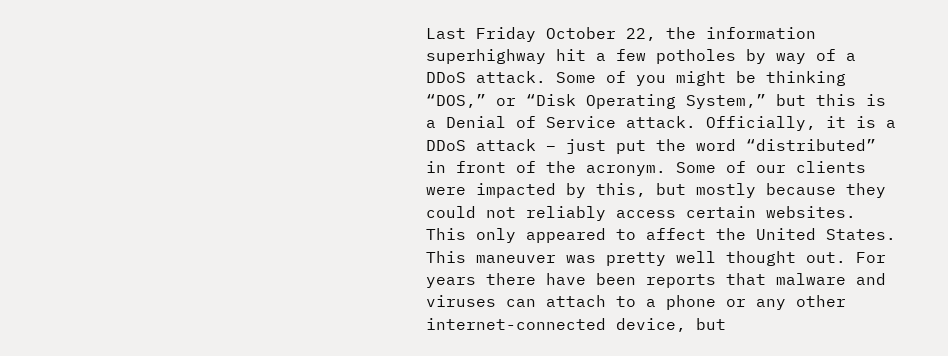Last Friday October 22, the information superhighway hit a few potholes by way of a DDoS attack. Some of you might be thinking “DOS,” or “Disk Operating System,” but this is a Denial of Service attack. Officially, it is a DDoS attack – just put the word “distributed” in front of the acronym. Some of our clients were impacted by this, but mostly because they could not reliably access certain websites. This only appeared to affect the United States. This maneuver was pretty well thought out. For years there have been reports that malware and viruses can attach to a phone or any other internet-connected device, but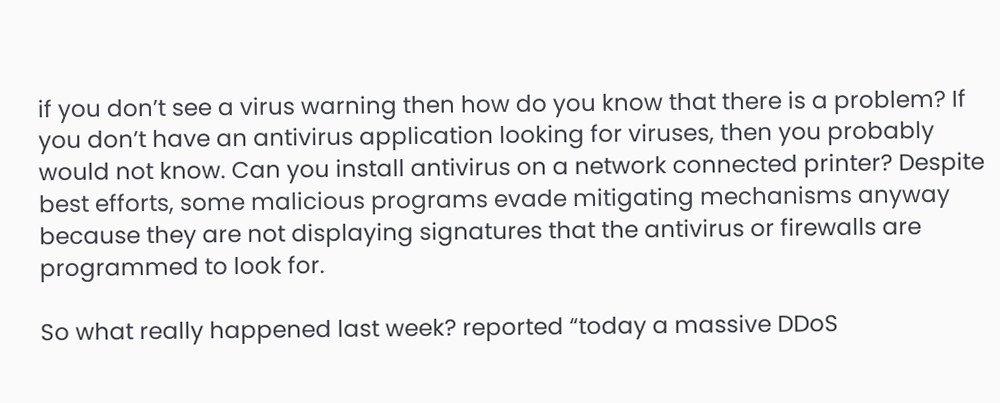if you don’t see a virus warning then how do you know that there is a problem? If you don’t have an antivirus application looking for viruses, then you probably would not know. Can you install antivirus on a network connected printer? Despite best efforts, some malicious programs evade mitigating mechanisms anyway because they are not displaying signatures that the antivirus or firewalls are programmed to look for.

So what really happened last week? reported “today a massive DDoS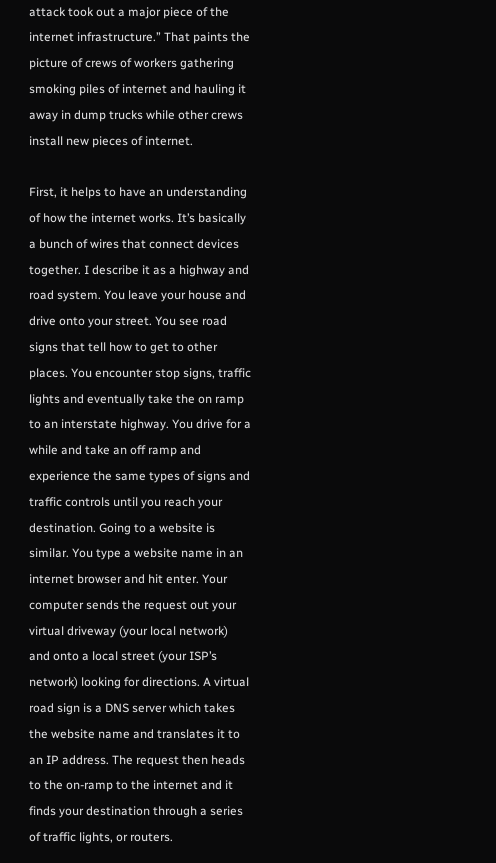attack took out a major piece of the internet infrastructure.” That paints the picture of crews of workers gathering smoking piles of internet and hauling it away in dump trucks while other crews install new pieces of internet.

First, it helps to have an understanding of how the internet works. It’s basically a bunch of wires that connect devices together. I describe it as a highway and road system. You leave your house and drive onto your street. You see road signs that tell how to get to other places. You encounter stop signs, traffic lights and eventually take the on ramp to an interstate highway. You drive for a while and take an off ramp and experience the same types of signs and traffic controls until you reach your destination. Going to a website is similar. You type a website name in an internet browser and hit enter. Your computer sends the request out your virtual driveway (your local network) and onto a local street (your ISP’s network) looking for directions. A virtual road sign is a DNS server which takes the website name and translates it to an IP address. The request then heads to the on-ramp to the internet and it finds your destination through a series of traffic lights, or routers.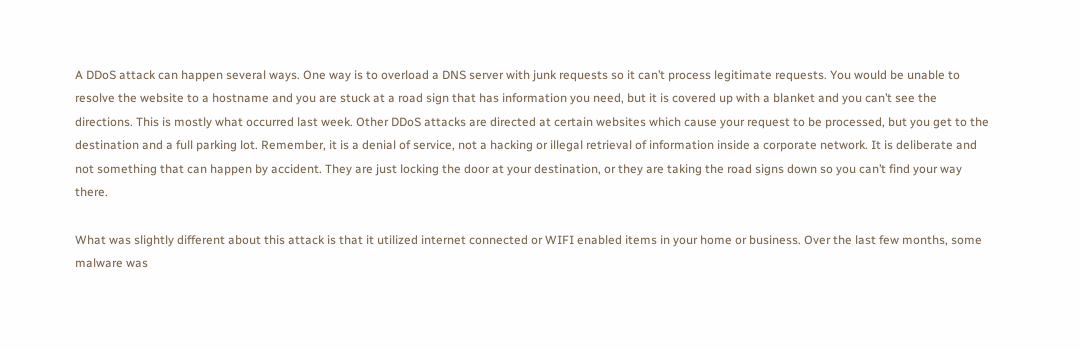A DDoS attack can happen several ways. One way is to overload a DNS server with junk requests so it can’t process legitimate requests. You would be unable to resolve the website to a hostname and you are stuck at a road sign that has information you need, but it is covered up with a blanket and you can’t see the directions. This is mostly what occurred last week. Other DDoS attacks are directed at certain websites which cause your request to be processed, but you get to the destination and a full parking lot. Remember, it is a denial of service, not a hacking or illegal retrieval of information inside a corporate network. It is deliberate and not something that can happen by accident. They are just locking the door at your destination, or they are taking the road signs down so you can’t find your way there.

What was slightly different about this attack is that it utilized internet connected or WIFI enabled items in your home or business. Over the last few months, some malware was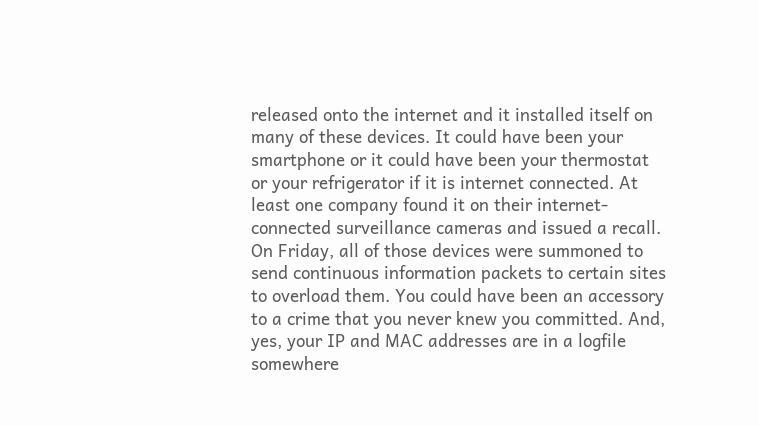released onto the internet and it installed itself on many of these devices. It could have been your smartphone or it could have been your thermostat or your refrigerator if it is internet connected. At least one company found it on their internet-connected surveillance cameras and issued a recall. On Friday, all of those devices were summoned to send continuous information packets to certain sites to overload them. You could have been an accessory to a crime that you never knew you committed. And, yes, your IP and MAC addresses are in a logfile somewhere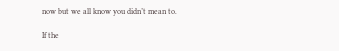now but we all know you didn’t mean to.

If the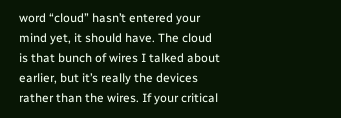word “cloud” hasn’t entered your mind yet, it should have. The cloud is that bunch of wires I talked about earlier, but it’s really the devices rather than the wires. If your critical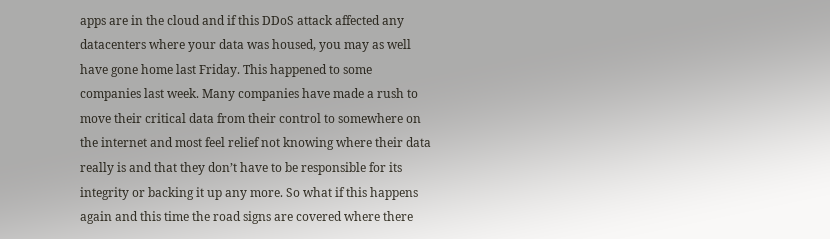apps are in the cloud and if this DDoS attack affected any datacenters where your data was housed, you may as well have gone home last Friday. This happened to some companies last week. Many companies have made a rush to move their critical data from their control to somewhere on the internet and most feel relief not knowing where their data really is and that they don’t have to be responsible for its integrity or backing it up any more. So what if this happens again and this time the road signs are covered where there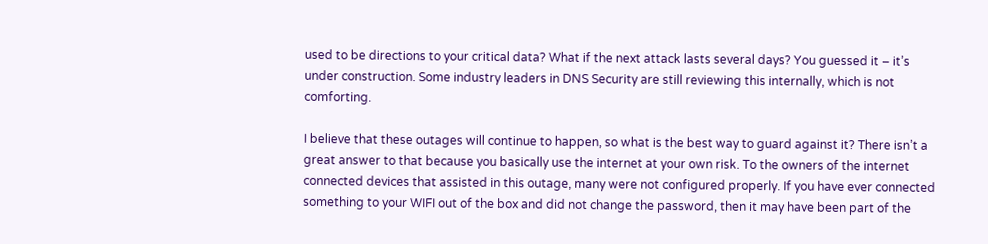used to be directions to your critical data? What if the next attack lasts several days? You guessed it – it’s under construction. Some industry leaders in DNS Security are still reviewing this internally, which is not comforting.

I believe that these outages will continue to happen, so what is the best way to guard against it? There isn’t a great answer to that because you basically use the internet at your own risk. To the owners of the internet connected devices that assisted in this outage, many were not configured properly. If you have ever connected something to your WIFI out of the box and did not change the password, then it may have been part of the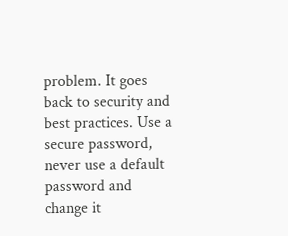problem. It goes back to security and best practices. Use a secure password, never use a default password and change it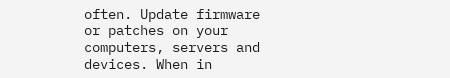often. Update firmware or patches on your computers, servers and devices. When in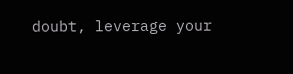doubt, leverage your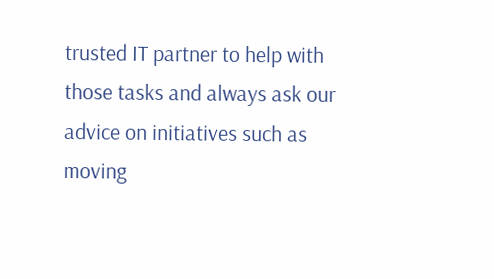trusted IT partner to help with those tasks and always ask our advice on initiatives such as moving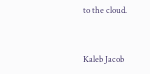to the cloud.


Kaleb Jacob